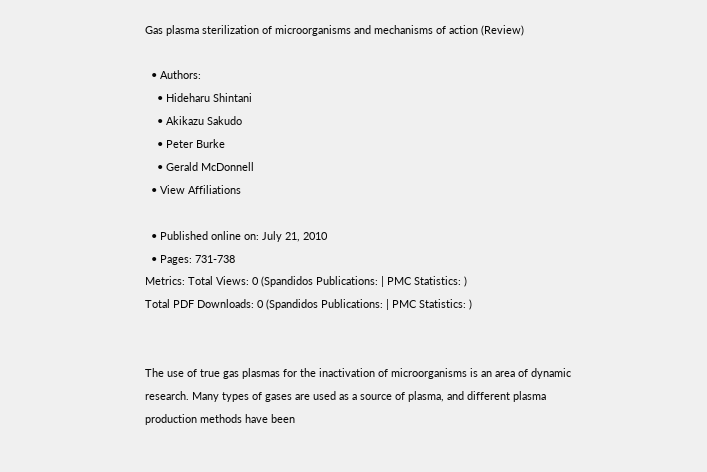Gas plasma sterilization of microorganisms and mechanisms of action (Review)

  • Authors:
    • Hideharu Shintani
    • Akikazu Sakudo
    • Peter Burke
    • Gerald McDonnell
  • View Affiliations

  • Published online on: July 21, 2010
  • Pages: 731-738
Metrics: Total Views: 0 (Spandidos Publications: | PMC Statistics: )
Total PDF Downloads: 0 (Spandidos Publications: | PMC Statistics: )


The use of true gas plasmas for the inactivation of microorganisms is an area of dynamic research. Many types of gases are used as a source of plasma, and different plasma production methods have been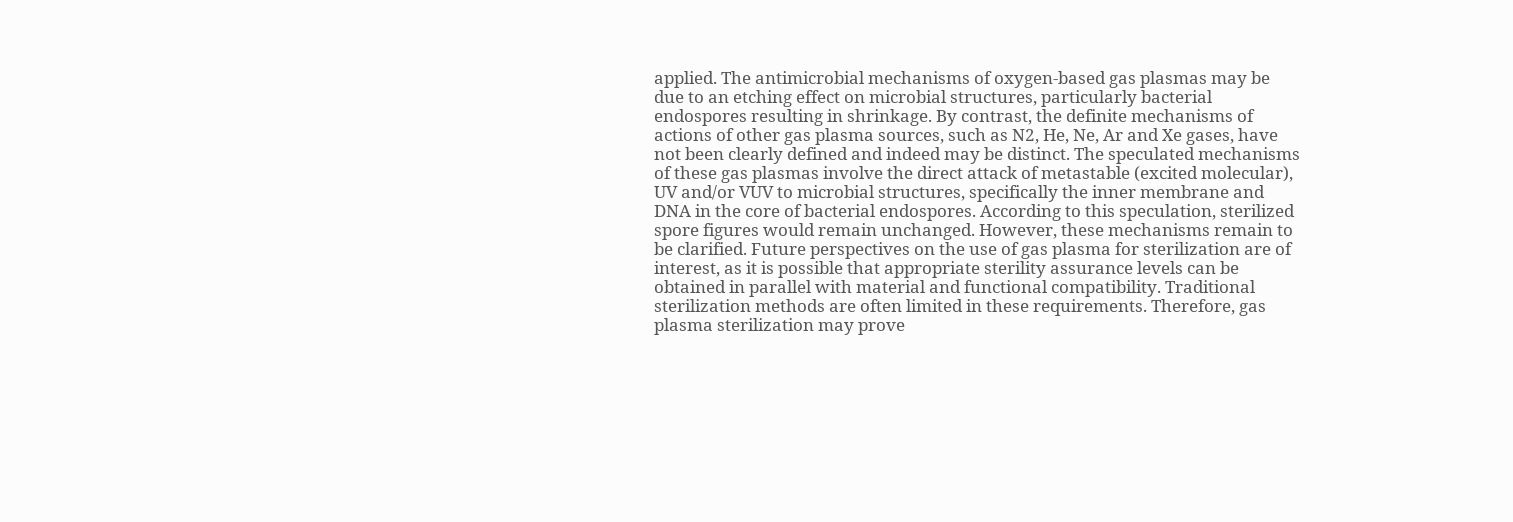applied. The antimicrobial mechanisms of oxygen-based gas plasmas may be due to an etching effect on microbial structures, particularly bacterial endospores resulting in shrinkage. By contrast, the definite mechanisms of actions of other gas plasma sources, such as N2, He, Ne, Ar and Xe gases, have not been clearly defined and indeed may be distinct. The speculated mechanisms of these gas plasmas involve the direct attack of metastable (excited molecular), UV and/or VUV to microbial structures, specifically the inner membrane and DNA in the core of bacterial endospores. According to this speculation, sterilized spore figures would remain unchanged. However, these mechanisms remain to be clarified. Future perspectives on the use of gas plasma for sterilization are of interest, as it is possible that appropriate sterility assurance levels can be obtained in parallel with material and functional compatibility. Traditional sterilization methods are often limited in these requirements. Therefore, gas plasma sterilization may prove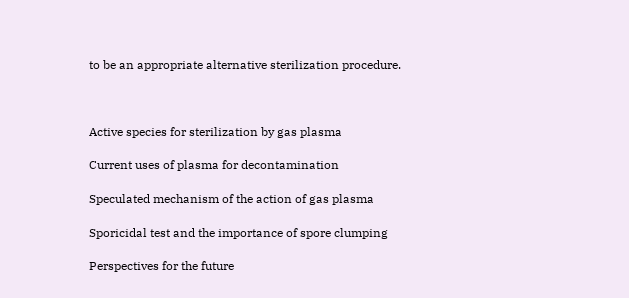to be an appropriate alternative sterilization procedure.



Active species for sterilization by gas plasma

Current uses of plasma for decontamination

Speculated mechanism of the action of gas plasma

Sporicidal test and the importance of spore clumping

Perspectives for the future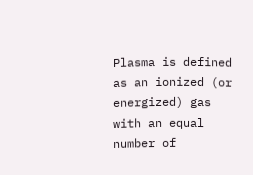Plasma is defined as an ionized (or energized) gas with an equal number of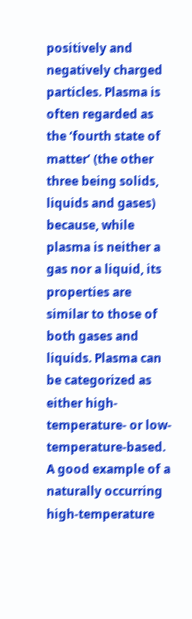positively and negatively charged particles. Plasma is often regarded as the ‘fourth state of matter’ (the other three being solids, liquids and gases) because, while plasma is neither a gas nor a liquid, its properties are similar to those of both gases and liquids. Plasma can be categorized as either high-temperature- or low-temperature-based. A good example of a naturally occurring high-temperature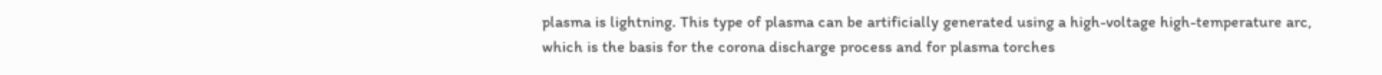plasma is lightning. This type of plasma can be artificially generated using a high-voltage high-temperature arc, which is the basis for the corona discharge process and for plasma torches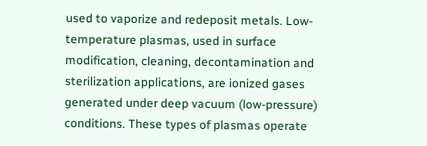used to vaporize and redeposit metals. Low-temperature plasmas, used in surface modification, cleaning, decontamination and sterilization applications, are ionized gases generated under deep vacuum (low-pressure) conditions. These types of plasmas operate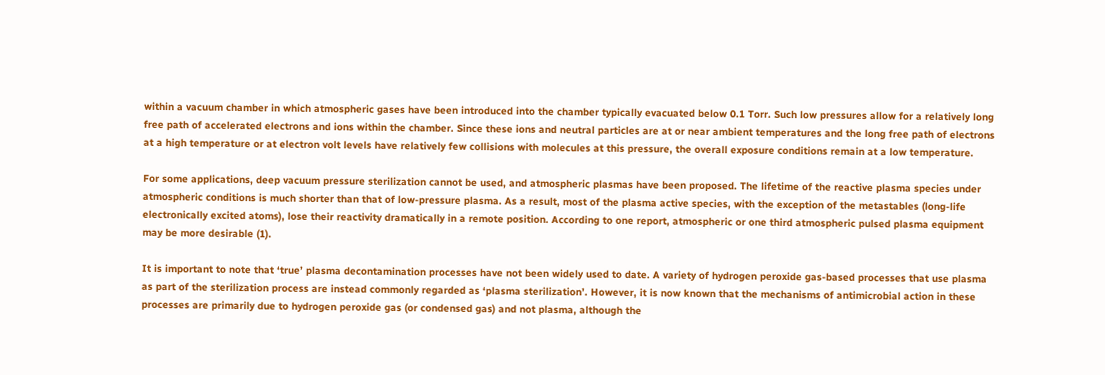within a vacuum chamber in which atmospheric gases have been introduced into the chamber typically evacuated below 0.1 Torr. Such low pressures allow for a relatively long free path of accelerated electrons and ions within the chamber. Since these ions and neutral particles are at or near ambient temperatures and the long free path of electrons at a high temperature or at electron volt levels have relatively few collisions with molecules at this pressure, the overall exposure conditions remain at a low temperature.

For some applications, deep vacuum pressure sterilization cannot be used, and atmospheric plasmas have been proposed. The lifetime of the reactive plasma species under atmospheric conditions is much shorter than that of low-pressure plasma. As a result, most of the plasma active species, with the exception of the metastables (long-life electronically excited atoms), lose their reactivity dramatically in a remote position. According to one report, atmospheric or one third atmospheric pulsed plasma equipment may be more desirable (1).

It is important to note that ‘true’ plasma decontamination processes have not been widely used to date. A variety of hydrogen peroxide gas-based processes that use plasma as part of the sterilization process are instead commonly regarded as ‘plasma sterilization’. However, it is now known that the mechanisms of antimicrobial action in these processes are primarily due to hydrogen peroxide gas (or condensed gas) and not plasma, although the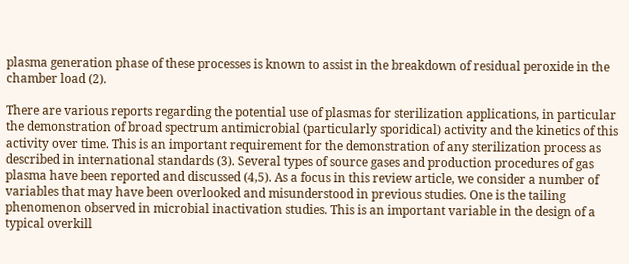plasma generation phase of these processes is known to assist in the breakdown of residual peroxide in the chamber load (2).

There are various reports regarding the potential use of plasmas for sterilization applications, in particular the demonstration of broad spectrum antimicrobial (particularly sporidical) activity and the kinetics of this activity over time. This is an important requirement for the demonstration of any sterilization process as described in international standards (3). Several types of source gases and production procedures of gas plasma have been reported and discussed (4,5). As a focus in this review article, we consider a number of variables that may have been overlooked and misunderstood in previous studies. One is the tailing phenomenon observed in microbial inactivation studies. This is an important variable in the design of a typical overkill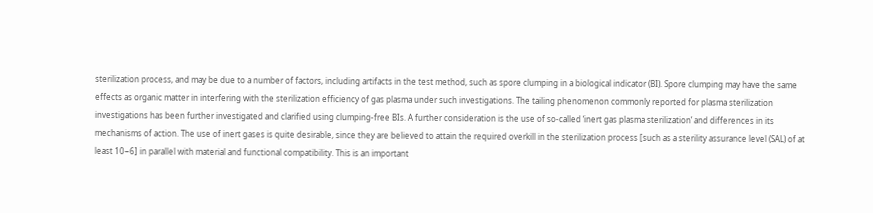sterilization process, and may be due to a number of factors, including artifacts in the test method, such as spore clumping in a biological indicator (BI). Spore clumping may have the same effects as organic matter in interfering with the sterilization efficiency of gas plasma under such investigations. The tailing phenomenon commonly reported for plasma sterilization investigations has been further investigated and clarified using clumping-free BIs. A further consideration is the use of so-called ‘inert gas plasma sterilization’ and differences in its mechanisms of action. The use of inert gases is quite desirable, since they are believed to attain the required overkill in the sterilization process [such as a sterility assurance level (SAL) of at least 10−6] in parallel with material and functional compatibility. This is an important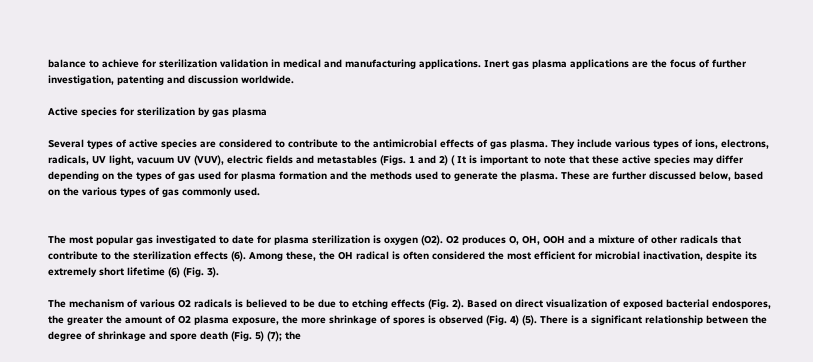balance to achieve for sterilization validation in medical and manufacturing applications. Inert gas plasma applications are the focus of further investigation, patenting and discussion worldwide.

Active species for sterilization by gas plasma

Several types of active species are considered to contribute to the antimicrobial effects of gas plasma. They include various types of ions, electrons, radicals, UV light, vacuum UV (VUV), electric fields and metastables (Figs. 1 and 2) ( It is important to note that these active species may differ depending on the types of gas used for plasma formation and the methods used to generate the plasma. These are further discussed below, based on the various types of gas commonly used.


The most popular gas investigated to date for plasma sterilization is oxygen (O2). O2 produces O, OH, OOH and a mixture of other radicals that contribute to the sterilization effects (6). Among these, the OH radical is often considered the most efficient for microbial inactivation, despite its extremely short lifetime (6) (Fig. 3).

The mechanism of various O2 radicals is believed to be due to etching effects (Fig. 2). Based on direct visualization of exposed bacterial endospores, the greater the amount of O2 plasma exposure, the more shrinkage of spores is observed (Fig. 4) (5). There is a significant relationship between the degree of shrinkage and spore death (Fig. 5) (7); the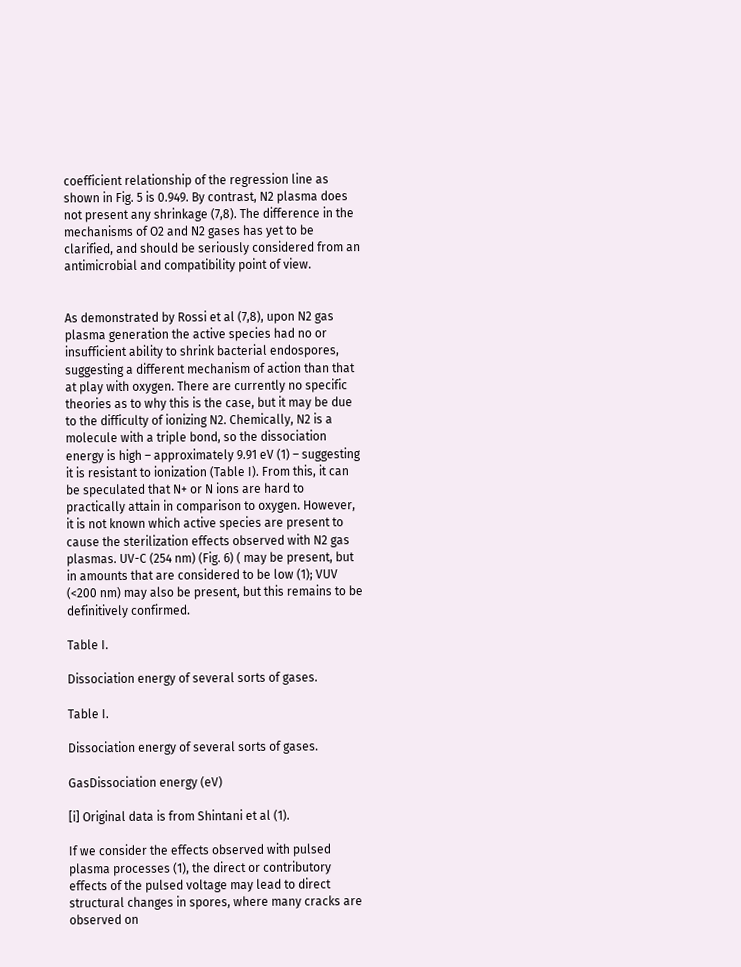coefficient relationship of the regression line as shown in Fig. 5 is 0.949. By contrast, N2 plasma does not present any shrinkage (7,8). The difference in the mechanisms of O2 and N2 gases has yet to be clarified, and should be seriously considered from an antimicrobial and compatibility point of view.


As demonstrated by Rossi et al (7,8), upon N2 gas plasma generation the active species had no or insufficient ability to shrink bacterial endospores, suggesting a different mechanism of action than that at play with oxygen. There are currently no specific theories as to why this is the case, but it may be due to the difficulty of ionizing N2. Chemically, N2 is a molecule with a triple bond, so the dissociation energy is high – approximately 9.91 eV (1) – suggesting it is resistant to ionization (Table I). From this, it can be speculated that N+ or N ions are hard to practically attain in comparison to oxygen. However, it is not known which active species are present to cause the sterilization effects observed with N2 gas plasmas. UV-C (254 nm) (Fig. 6) ( may be present, but in amounts that are considered to be low (1); VUV (<200 nm) may also be present, but this remains to be definitively confirmed.

Table I.

Dissociation energy of several sorts of gases.

Table I.

Dissociation energy of several sorts of gases.

GasDissociation energy (eV)

[i] Original data is from Shintani et al (1).

If we consider the effects observed with pulsed plasma processes (1), the direct or contributory effects of the pulsed voltage may lead to direct structural changes in spores, where many cracks are observed on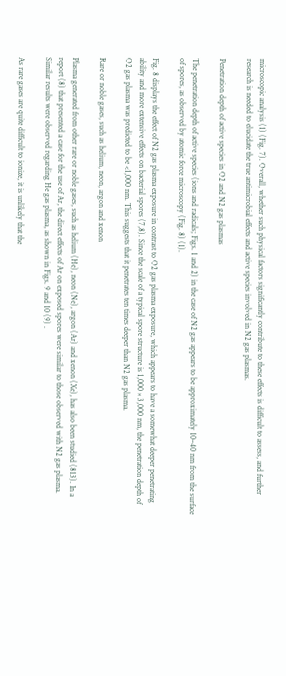microscopic analysis (1) (Fig. 7). Overall, whether such physical factors significantly contribute to these effects is difficult to assess, and further research is needed to elucidate the true antimicrobial effects and active species involved in N2 gas plasmas.

Penetration depth of active species in O2 and N2 gas plasmas

The penetration depth of active species (ions and radicals; Figs. 1 and 2) in the case of N2 gas appears to be approximately 10–40 nm from the surface of spores, as observed by atomic force microscopy (Fig. 8) (1).

Fig. 8 displays the effect of N2 gas plasma exposure in contrast to O2 gas plasma exposure, which appears to have a somewhat deeper penetrating ability and more extensive effects on bacterial spores (7,8). Since the scale of a typical spore structure is 1,000 × 3,000 nm, the penetration depth of O2 gas plasma was predicted to be <1,000 nm. This suggests that it penetrates ten times deeper than N2 gas plasma.

Rare or noble gases, such as helium, neon, argon and xenon

Plasma generated from other rare or noble gases, such as helium (He), neon (Ne), argon (Ar) and xenon (Xe), has also been studied (813). In a report (8) that presented a case for the use of Ar, the direct effects of Ar on exposed spores were similar to those observed with N2 gas plasma. Similar results were observed regarding He gas plasma, as shown in Figs. 9 and 10 (9) .

As rare gases are quite difficult to ionize, it is unlikely that the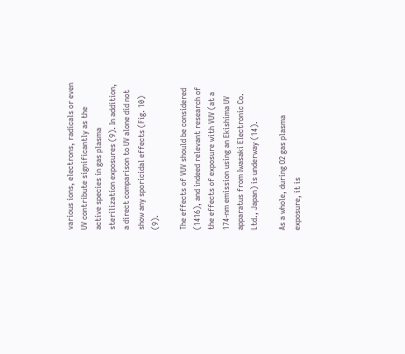various ions, electrons, radicals or even UV contribute significantly as the active species in gas plasma sterilization exposures (9). In addition, a direct comparison to UV alone did not show any sporicidal effects (Fig. 10) (9).

The effects of VUV should be considered (1416), and indeed relevant research of the effects of exposure with VUV (at a 174-nm emission using an Ekishima UV apparatus from Iwasaki Electronic Co. Ltd., Japan) is underway (14).

As a whole, during O2 gas plasma exposure, it is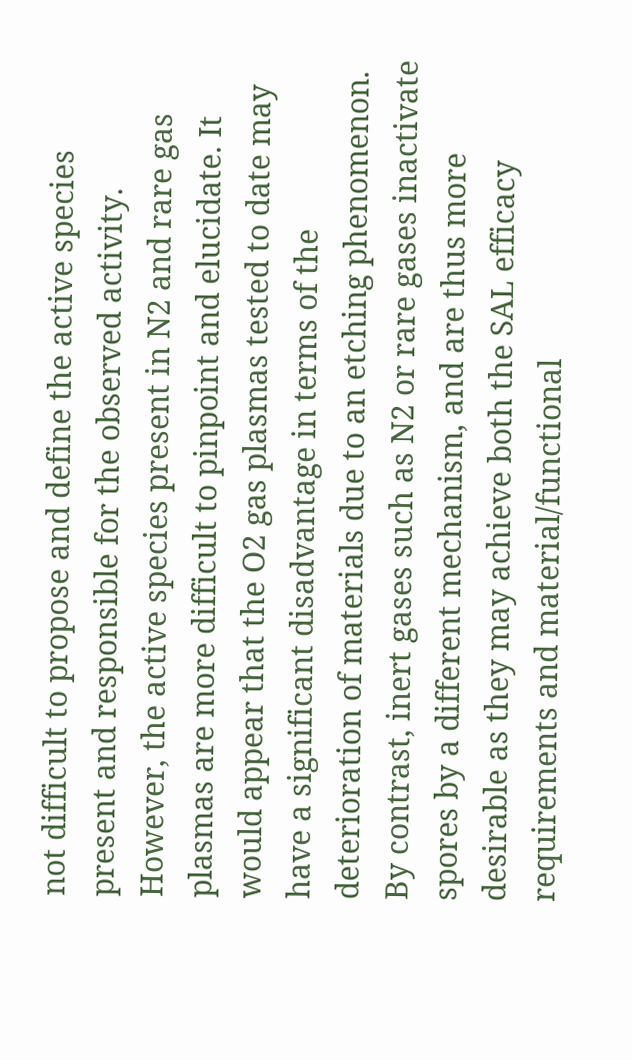not difficult to propose and define the active species present and responsible for the observed activity. However, the active species present in N2 and rare gas plasmas are more difficult to pinpoint and elucidate. It would appear that the O2 gas plasmas tested to date may have a significant disadvantage in terms of the deterioration of materials due to an etching phenomenon. By contrast, inert gases such as N2 or rare gases inactivate spores by a different mechanism, and are thus more desirable as they may achieve both the SAL efficacy requirements and material/functional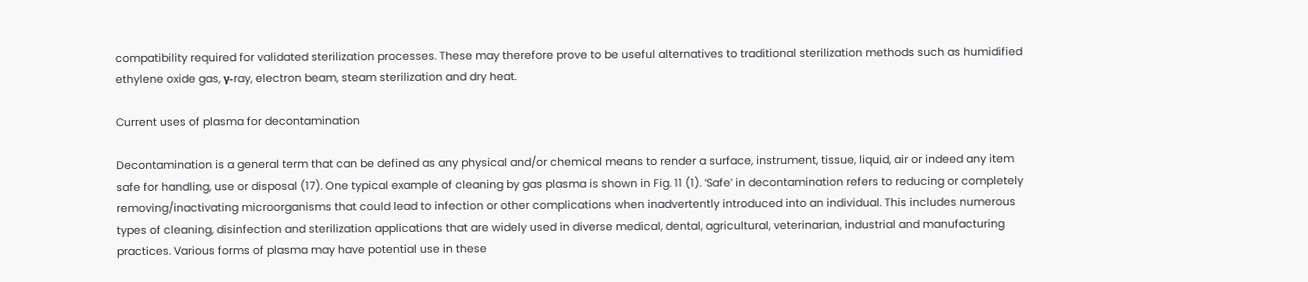compatibility required for validated sterilization processes. These may therefore prove to be useful alternatives to traditional sterilization methods such as humidified ethylene oxide gas, γ-ray, electron beam, steam sterilization and dry heat.

Current uses of plasma for decontamination

Decontamination is a general term that can be defined as any physical and/or chemical means to render a surface, instrument, tissue, liquid, air or indeed any item safe for handling, use or disposal (17). One typical example of cleaning by gas plasma is shown in Fig. 11 (1). ‘Safe’ in decontamination refers to reducing or completely removing/inactivating microorganisms that could lead to infection or other complications when inadvertently introduced into an individual. This includes numerous types of cleaning, disinfection and sterilization applications that are widely used in diverse medical, dental, agricultural, veterinarian, industrial and manufacturing practices. Various forms of plasma may have potential use in these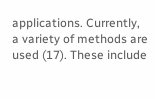applications. Currently, a variety of methods are used (17). These include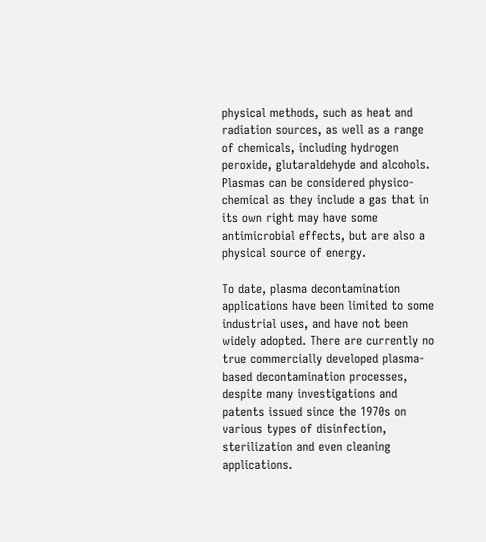physical methods, such as heat and radiation sources, as well as a range of chemicals, including hydrogen peroxide, glutaraldehyde and alcohols. Plasmas can be considered physico-chemical as they include a gas that in its own right may have some antimicrobial effects, but are also a physical source of energy.

To date, plasma decontamination applications have been limited to some industrial uses, and have not been widely adopted. There are currently no true commercially developed plasma-based decontamination processes, despite many investigations and patents issued since the 1970s on various types of disinfection, sterilization and even cleaning applications.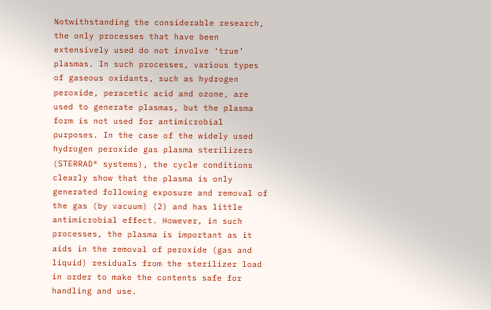Notwithstanding the considerable research, the only processes that have been extensively used do not involve ‘true’ plasmas. In such processes, various types of gaseous oxidants, such as hydrogen peroxide, peracetic acid and ozone, are used to generate plasmas, but the plasma form is not used for antimicrobial purposes. In the case of the widely used hydrogen peroxide gas plasma sterilizers (STERRAD® systems), the cycle conditions clearly show that the plasma is only generated following exposure and removal of the gas (by vacuum) (2) and has little antimicrobial effect. However, in such processes, the plasma is important as it aids in the removal of peroxide (gas and liquid) residuals from the sterilizer load in order to make the contents safe for handling and use.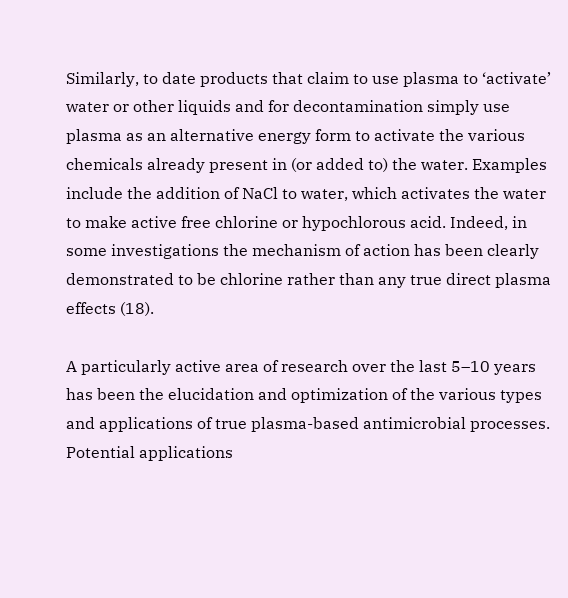Similarly, to date products that claim to use plasma to ‘activate’ water or other liquids and for decontamination simply use plasma as an alternative energy form to activate the various chemicals already present in (or added to) the water. Examples include the addition of NaCl to water, which activates the water to make active free chlorine or hypochlorous acid. Indeed, in some investigations the mechanism of action has been clearly demonstrated to be chlorine rather than any true direct plasma effects (18).

A particularly active area of research over the last 5–10 years has been the elucidation and optimization of the various types and applications of true plasma-based antimicrobial processes. Potential applications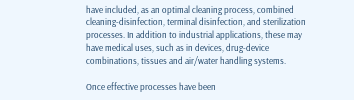have included, as an optimal cleaning process, combined cleaning-disinfection, terminal disinfection, and sterilization processes. In addition to industrial applications, these may have medical uses, such as in devices, drug-device combinations, tissues and air/water handling systems.

Once effective processes have been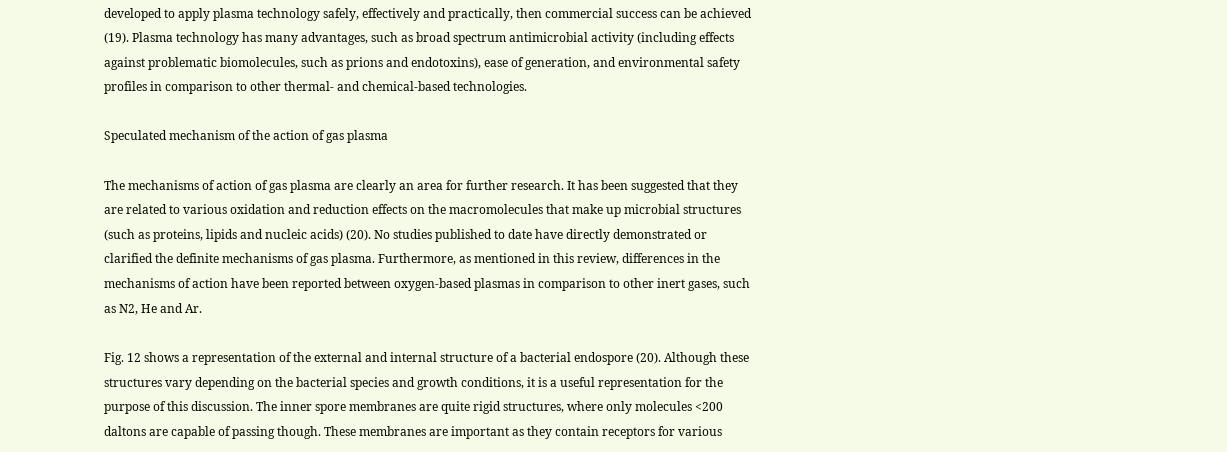developed to apply plasma technology safely, effectively and practically, then commercial success can be achieved (19). Plasma technology has many advantages, such as broad spectrum antimicrobial activity (including effects against problematic biomolecules, such as prions and endotoxins), ease of generation, and environmental safety profiles in comparison to other thermal- and chemical-based technologies.

Speculated mechanism of the action of gas plasma

The mechanisms of action of gas plasma are clearly an area for further research. It has been suggested that they are related to various oxidation and reduction effects on the macromolecules that make up microbial structures (such as proteins, lipids and nucleic acids) (20). No studies published to date have directly demonstrated or clarified the definite mechanisms of gas plasma. Furthermore, as mentioned in this review, differences in the mechanisms of action have been reported between oxygen-based plasmas in comparison to other inert gases, such as N2, He and Ar.

Fig. 12 shows a representation of the external and internal structure of a bacterial endospore (20). Although these structures vary depending on the bacterial species and growth conditions, it is a useful representation for the purpose of this discussion. The inner spore membranes are quite rigid structures, where only molecules <200 daltons are capable of passing though. These membranes are important as they contain receptors for various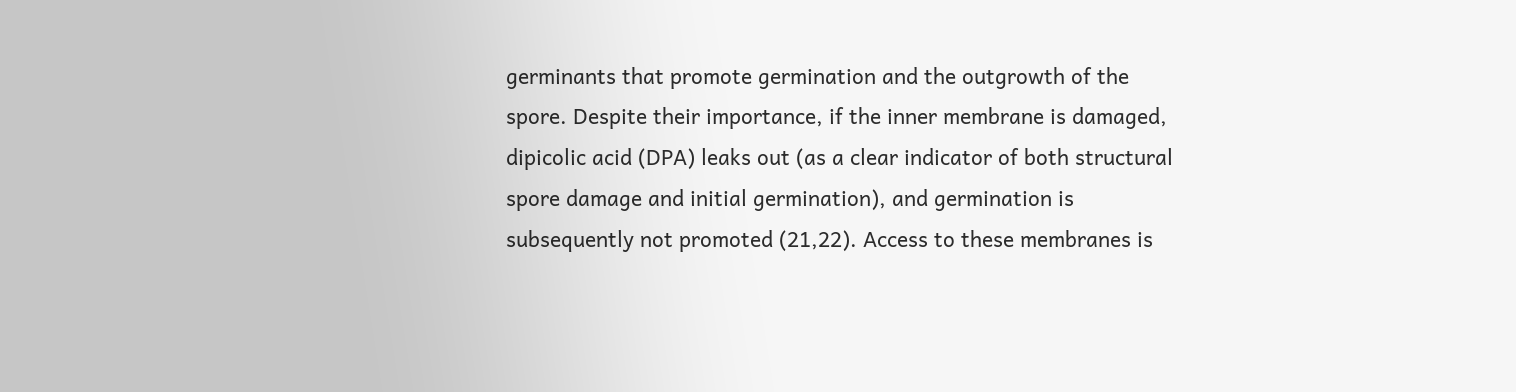germinants that promote germination and the outgrowth of the spore. Despite their importance, if the inner membrane is damaged, dipicolic acid (DPA) leaks out (as a clear indicator of both structural spore damage and initial germination), and germination is subsequently not promoted (21,22). Access to these membranes is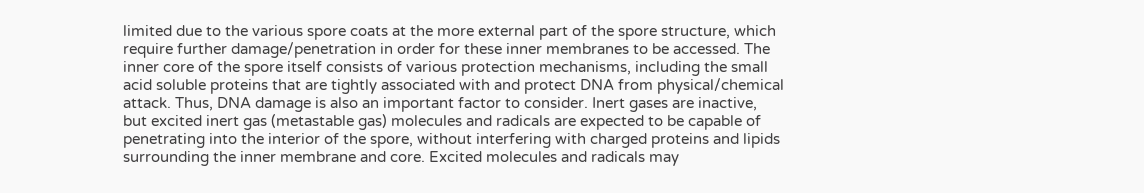limited due to the various spore coats at the more external part of the spore structure, which require further damage/penetration in order for these inner membranes to be accessed. The inner core of the spore itself consists of various protection mechanisms, including the small acid soluble proteins that are tightly associated with and protect DNA from physical/chemical attack. Thus, DNA damage is also an important factor to consider. Inert gases are inactive, but excited inert gas (metastable gas) molecules and radicals are expected to be capable of penetrating into the interior of the spore, without interfering with charged proteins and lipids surrounding the inner membrane and core. Excited molecules and radicals may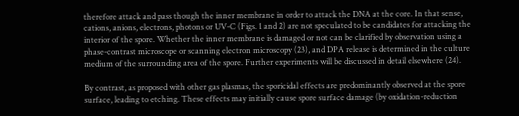therefore attack and pass though the inner membrane in order to attack the DNA at the core. In that sense, cations, anions, electrons, photons or UV-C (Figs. 1 and 2) are not speculated to be candidates for attacking the interior of the spore. Whether the inner membrane is damaged or not can be clarified by observation using a phase-contrast microscope or scanning electron microscopy (23), and DPA release is determined in the culture medium of the surrounding area of the spore. Further experiments will be discussed in detail elsewhere (24).

By contrast, as proposed with other gas plasmas, the sporicidal effects are predominantly observed at the spore surface, leading to etching. These effects may initially cause spore surface damage (by oxidation-reduction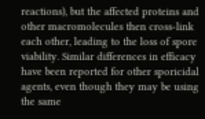reactions), but the affected proteins and other macromolecules then cross-link each other, leading to the loss of spore viability. Similar differences in efficacy have been reported for other sporicidal agents, even though they may be using the same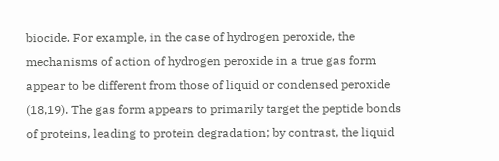biocide. For example, in the case of hydrogen peroxide, the mechanisms of action of hydrogen peroxide in a true gas form appear to be different from those of liquid or condensed peroxide (18,19). The gas form appears to primarily target the peptide bonds of proteins, leading to protein degradation; by contrast, the liquid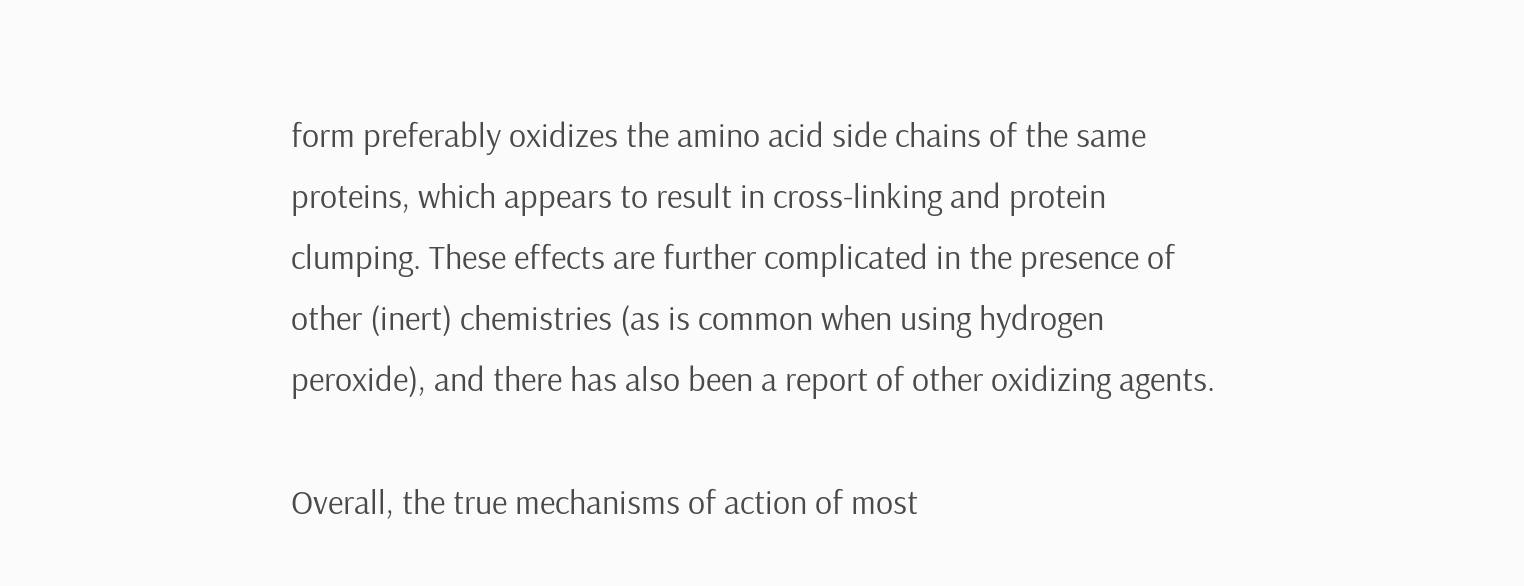form preferably oxidizes the amino acid side chains of the same proteins, which appears to result in cross-linking and protein clumping. These effects are further complicated in the presence of other (inert) chemistries (as is common when using hydrogen peroxide), and there has also been a report of other oxidizing agents.

Overall, the true mechanisms of action of most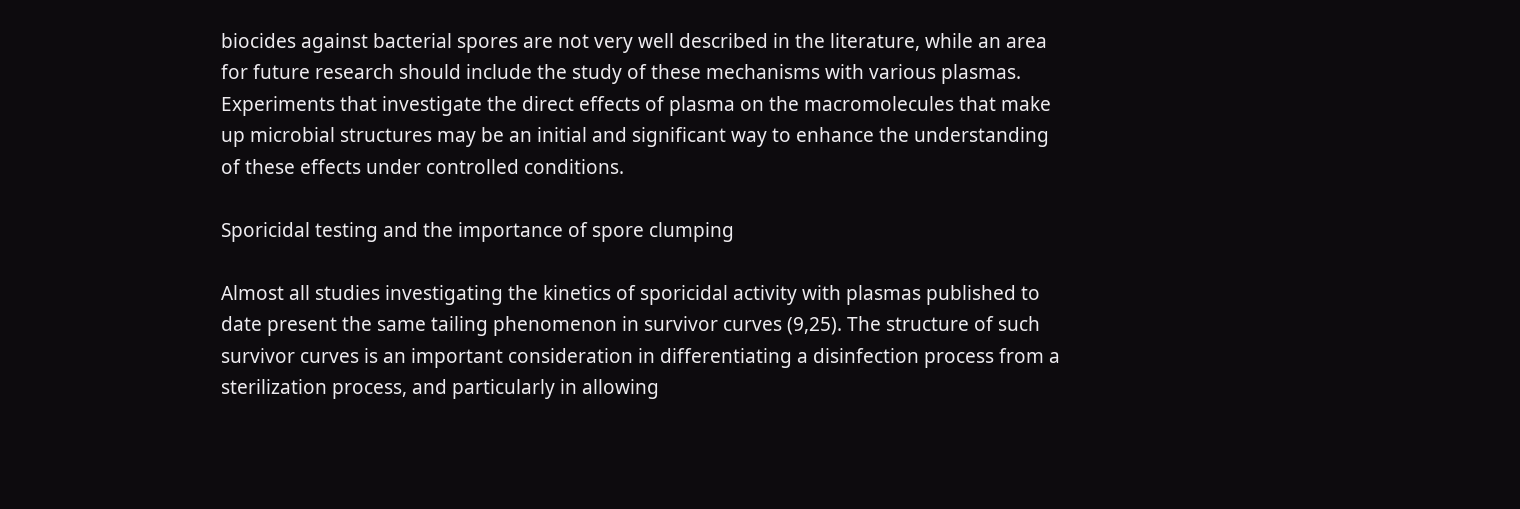biocides against bacterial spores are not very well described in the literature, while an area for future research should include the study of these mechanisms with various plasmas. Experiments that investigate the direct effects of plasma on the macromolecules that make up microbial structures may be an initial and significant way to enhance the understanding of these effects under controlled conditions.

Sporicidal testing and the importance of spore clumping

Almost all studies investigating the kinetics of sporicidal activity with plasmas published to date present the same tailing phenomenon in survivor curves (9,25). The structure of such survivor curves is an important consideration in differentiating a disinfection process from a sterilization process, and particularly in allowing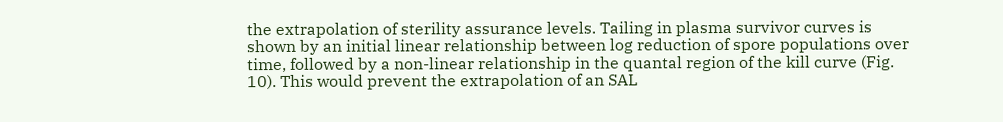the extrapolation of sterility assurance levels. Tailing in plasma survivor curves is shown by an initial linear relationship between log reduction of spore populations over time, followed by a non-linear relationship in the quantal region of the kill curve (Fig. 10). This would prevent the extrapolation of an SAL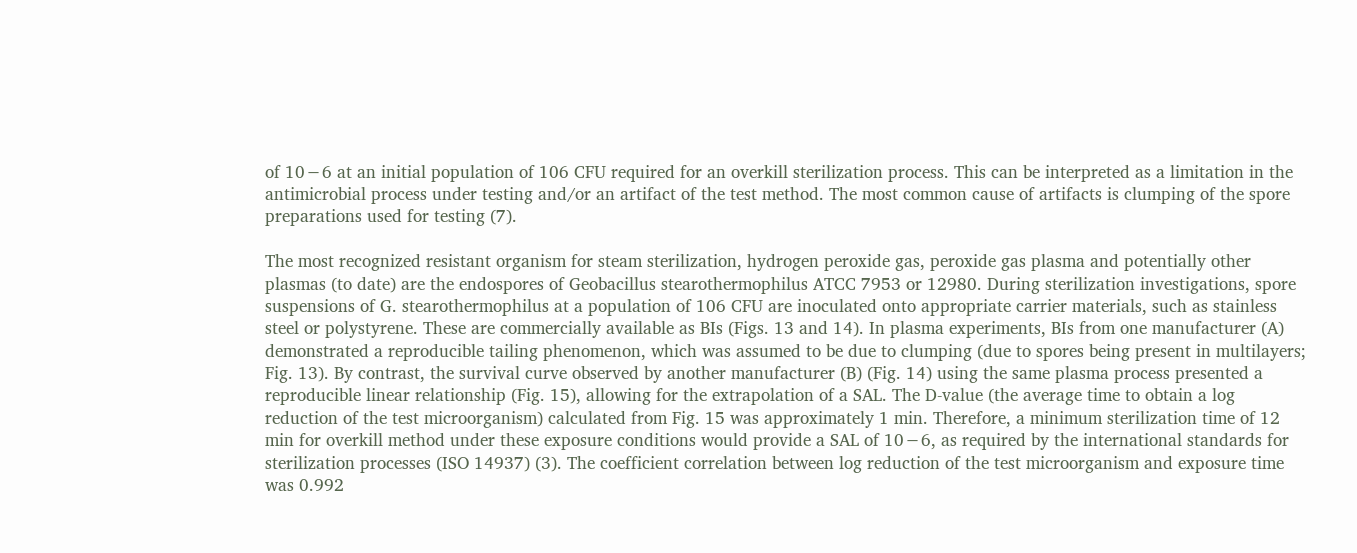of 10−6 at an initial population of 106 CFU required for an overkill sterilization process. This can be interpreted as a limitation in the antimicrobial process under testing and/or an artifact of the test method. The most common cause of artifacts is clumping of the spore preparations used for testing (7).

The most recognized resistant organism for steam sterilization, hydrogen peroxide gas, peroxide gas plasma and potentially other plasmas (to date) are the endospores of Geobacillus stearothermophilus ATCC 7953 or 12980. During sterilization investigations, spore suspensions of G. stearothermophilus at a population of 106 CFU are inoculated onto appropriate carrier materials, such as stainless steel or polystyrene. These are commercially available as BIs (Figs. 13 and 14). In plasma experiments, BIs from one manufacturer (A) demonstrated a reproducible tailing phenomenon, which was assumed to be due to clumping (due to spores being present in multilayers; Fig. 13). By contrast, the survival curve observed by another manufacturer (B) (Fig. 14) using the same plasma process presented a reproducible linear relationship (Fig. 15), allowing for the extrapolation of a SAL. The D-value (the average time to obtain a log reduction of the test microorganism) calculated from Fig. 15 was approximately 1 min. Therefore, a minimum sterilization time of 12 min for overkill method under these exposure conditions would provide a SAL of 10−6, as required by the international standards for sterilization processes (ISO 14937) (3). The coefficient correlation between log reduction of the test microorganism and exposure time was 0.992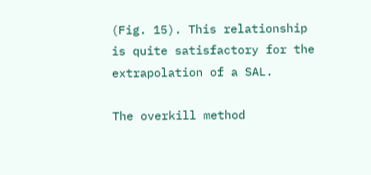(Fig. 15). This relationship is quite satisfactory for the extrapolation of a SAL.

The overkill method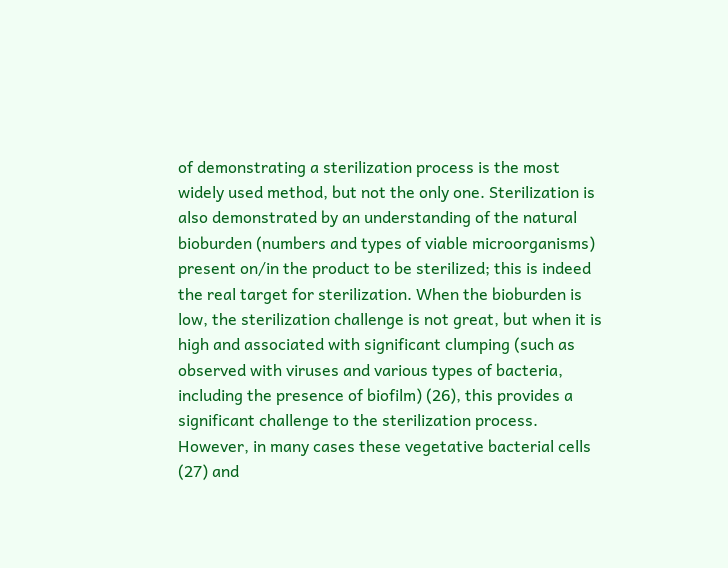of demonstrating a sterilization process is the most widely used method, but not the only one. Sterilization is also demonstrated by an understanding of the natural bioburden (numbers and types of viable microorganisms) present on/in the product to be sterilized; this is indeed the real target for sterilization. When the bioburden is low, the sterilization challenge is not great, but when it is high and associated with significant clumping (such as observed with viruses and various types of bacteria, including the presence of biofilm) (26), this provides a significant challenge to the sterilization process. However, in many cases these vegetative bacterial cells (27) and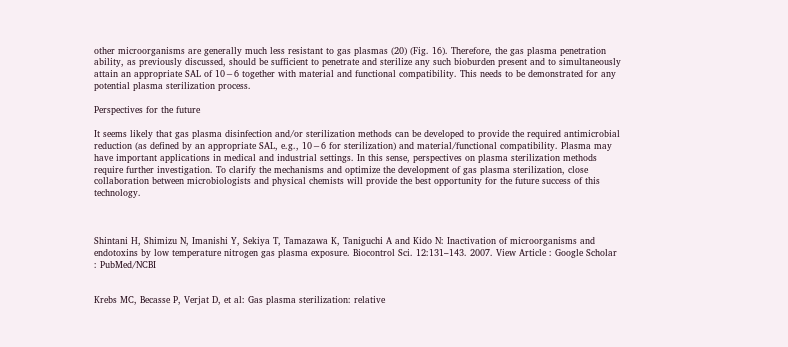other microorganisms are generally much less resistant to gas plasmas (20) (Fig. 16). Therefore, the gas plasma penetration ability, as previously discussed, should be sufficient to penetrate and sterilize any such bioburden present and to simultaneously attain an appropriate SAL of 10−6 together with material and functional compatibility. This needs to be demonstrated for any potential plasma sterilization process.

Perspectives for the future

It seems likely that gas plasma disinfection and/or sterilization methods can be developed to provide the required antimicrobial reduction (as defined by an appropriate SAL, e.g., 10−6 for sterilization) and material/functional compatibility. Plasma may have important applications in medical and industrial settings. In this sense, perspectives on plasma sterilization methods require further investigation. To clarify the mechanisms and optimize the development of gas plasma sterilization, close collaboration between microbiologists and physical chemists will provide the best opportunity for the future success of this technology.



Shintani H, Shimizu N, Imanishi Y, Sekiya T, Tamazawa K, Taniguchi A and Kido N: Inactivation of microorganisms and endotoxins by low temperature nitrogen gas plasma exposure. Biocontrol Sci. 12:131–143. 2007. View Article : Google Scholar : PubMed/NCBI


Krebs MC, Becasse P, Verjat D, et al: Gas plasma sterilization: relative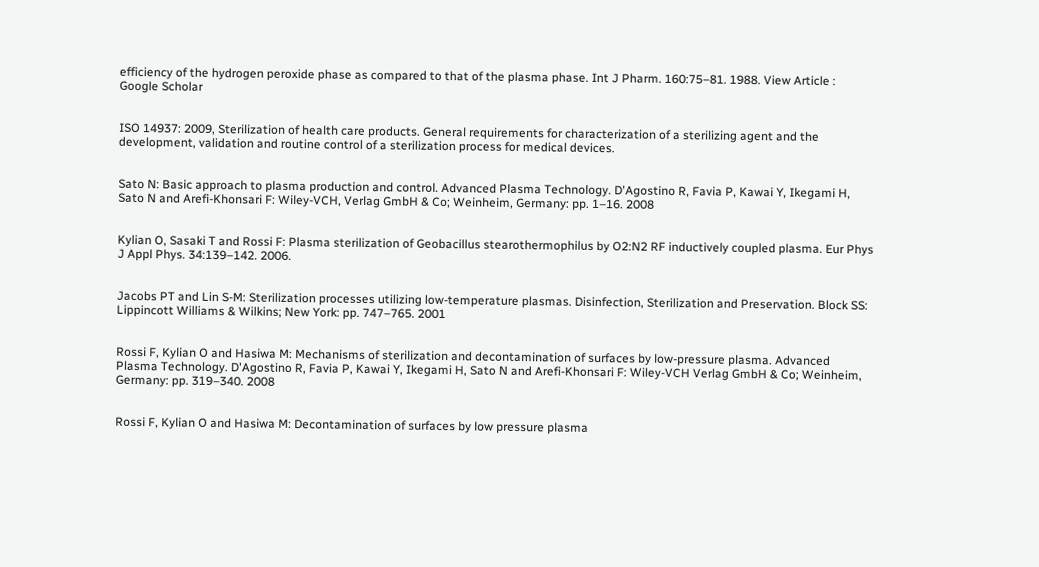efficiency of the hydrogen peroxide phase as compared to that of the plasma phase. Int J Pharm. 160:75–81. 1988. View Article : Google Scholar


ISO 14937: 2009, Sterilization of health care products. General requirements for characterization of a sterilizing agent and the development, validation and routine control of a sterilization process for medical devices.


Sato N: Basic approach to plasma production and control. Advanced Plasma Technology. D'Agostino R, Favia P, Kawai Y, Ikegami H, Sato N and Arefi-Khonsari F: Wiley-VCH, Verlag GmbH & Co; Weinheim, Germany: pp. 1–16. 2008


Kylian O, Sasaki T and Rossi F: Plasma sterilization of Geobacillus stearothermophilus by O2:N2 RF inductively coupled plasma. Eur Phys J Appl Phys. 34:139–142. 2006.


Jacobs PT and Lin S-M: Sterilization processes utilizing low-temperature plasmas. Disinfection, Sterilization and Preservation. Block SS: Lippincott Williams & Wilkins; New York: pp. 747–765. 2001


Rossi F, Kylian O and Hasiwa M: Mechanisms of sterilization and decontamination of surfaces by low-pressure plasma. Advanced Plasma Technology. D'Agostino R, Favia P, Kawai Y, Ikegami H, Sato N and Arefi-Khonsari F: Wiley-VCH Verlag GmbH & Co; Weinheim, Germany: pp. 319–340. 2008


Rossi F, Kylian O and Hasiwa M: Decontamination of surfaces by low pressure plasma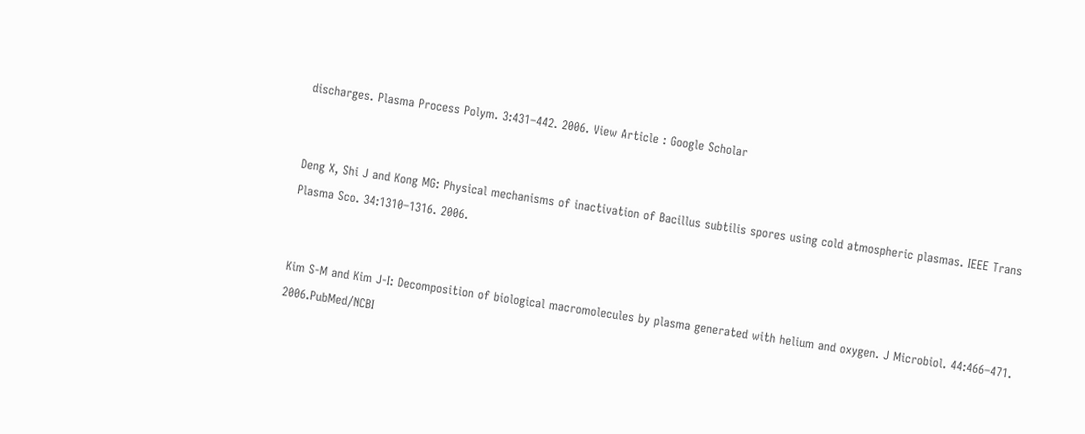discharges. Plasma Process Polym. 3:431–442. 2006. View Article : Google Scholar


Deng X, Shi J and Kong MG: Physical mechanisms of inactivation of Bacillus subtilis spores using cold atmospheric plasmas. IEEE Trans Plasma Sco. 34:1310–1316. 2006.


Kim S-M and Kim J-I: Decomposition of biological macromolecules by plasma generated with helium and oxygen. J Microbiol. 44:466–471. 2006.PubMed/NCBI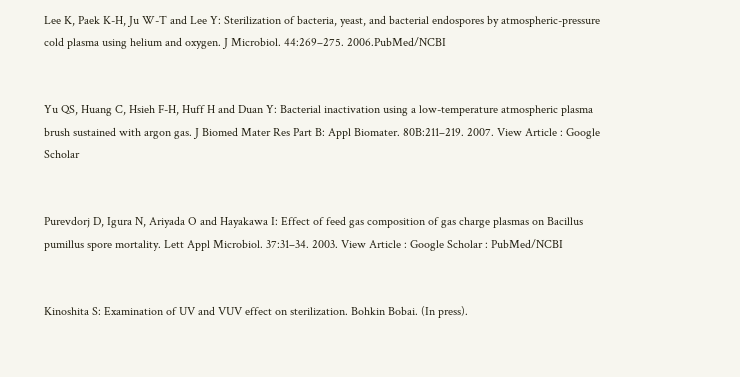Lee K, Paek K-H, Ju W-T and Lee Y: Sterilization of bacteria, yeast, and bacterial endospores by atmospheric-pressure cold plasma using helium and oxygen. J Microbiol. 44:269–275. 2006.PubMed/NCBI


Yu QS, Huang C, Hsieh F-H, Huff H and Duan Y: Bacterial inactivation using a low-temperature atmospheric plasma brush sustained with argon gas. J Biomed Mater Res Part B: Appl Biomater. 80B:211–219. 2007. View Article : Google Scholar


Purevdorj D, Igura N, Ariyada O and Hayakawa I: Effect of feed gas composition of gas charge plasmas on Bacillus pumillus spore mortality. Lett Appl Microbiol. 37:31–34. 2003. View Article : Google Scholar : PubMed/NCBI


Kinoshita S: Examination of UV and VUV effect on sterilization. Bohkin Bobai. (In press).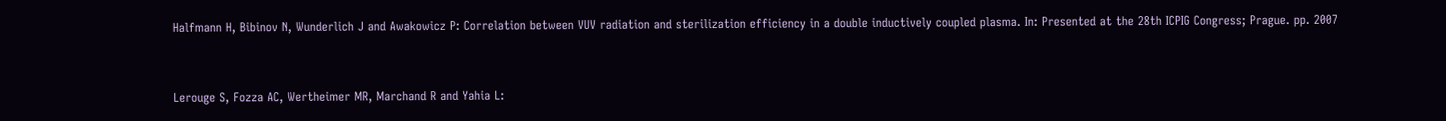Halfmann H, Bibinov N, Wunderlich J and Awakowicz P: Correlation between VUV radiation and sterilization efficiency in a double inductively coupled plasma. In: Presented at the 28th ICPIG Congress; Prague. pp. 2007


Lerouge S, Fozza AC, Wertheimer MR, Marchand R and Yahia L: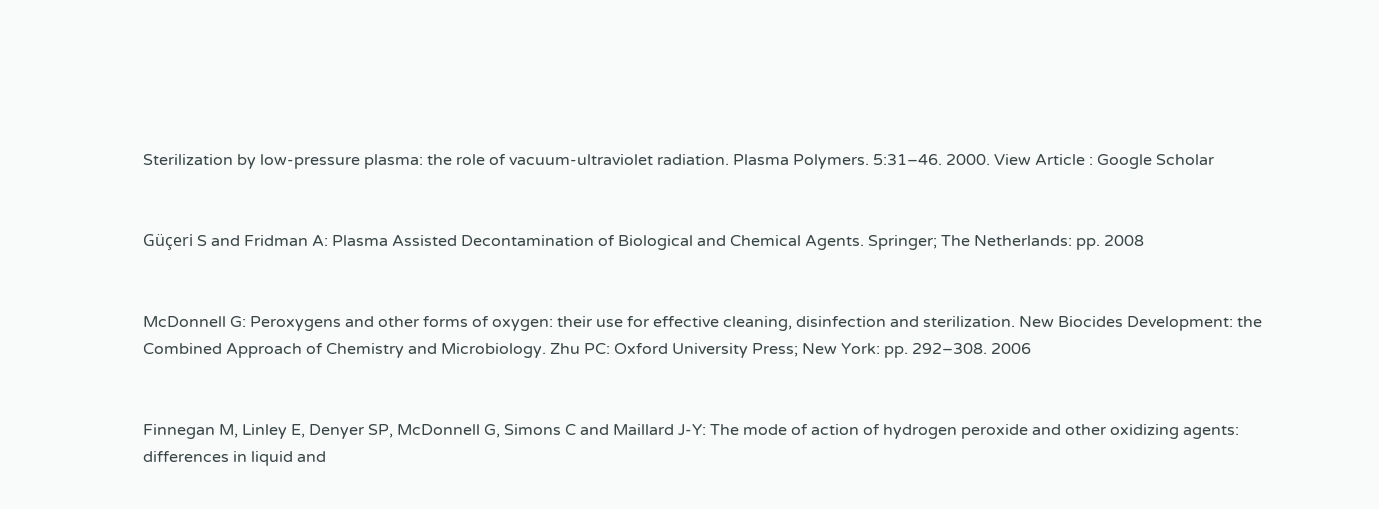Sterilization by low-pressure plasma: the role of vacuum-ultraviolet radiation. Plasma Polymers. 5:31–46. 2000. View Article : Google Scholar


Güçeri S and Fridman A: Plasma Assisted Decontamination of Biological and Chemical Agents. Springer; The Netherlands: pp. 2008


McDonnell G: Peroxygens and other forms of oxygen: their use for effective cleaning, disinfection and sterilization. New Biocides Development: the Combined Approach of Chemistry and Microbiology. Zhu PC: Oxford University Press; New York: pp. 292–308. 2006


Finnegan M, Linley E, Denyer SP, McDonnell G, Simons C and Maillard J-Y: The mode of action of hydrogen peroxide and other oxidizing agents: differences in liquid and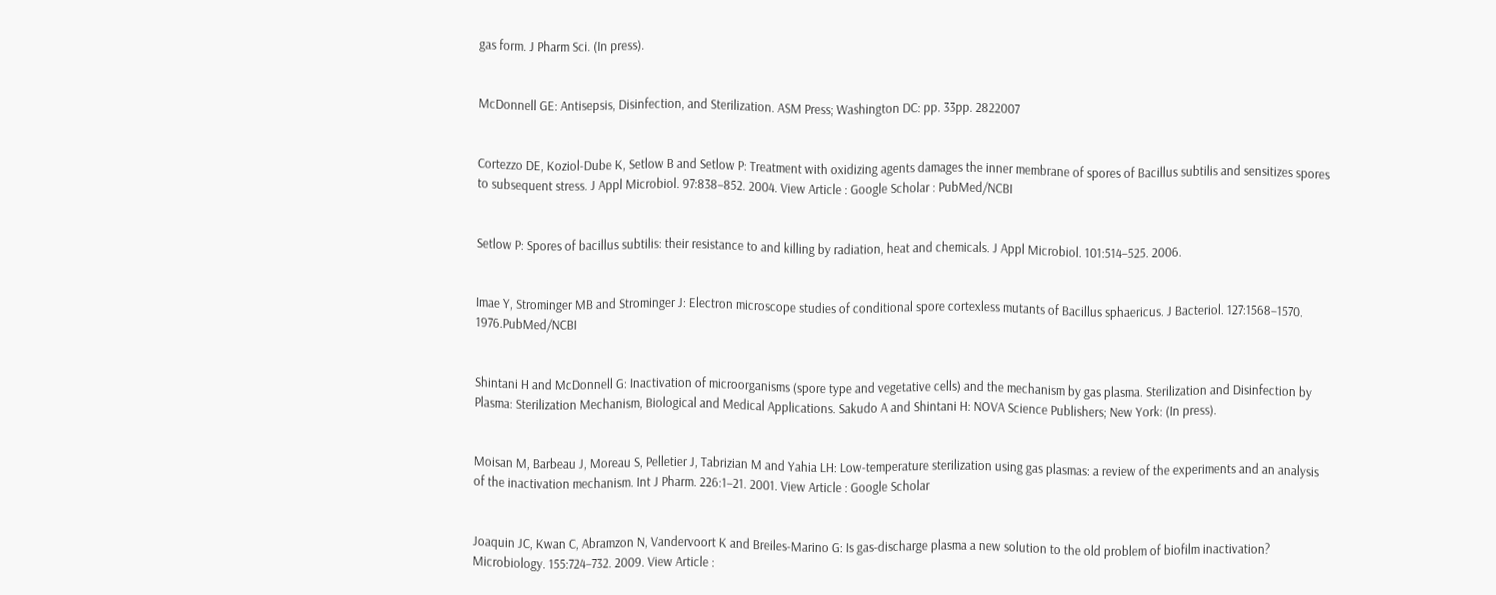gas form. J Pharm Sci. (In press).


McDonnell GE: Antisepsis, Disinfection, and Sterilization. ASM Press; Washington DC: pp. 33pp. 2822007


Cortezzo DE, Koziol-Dube K, Setlow B and Setlow P: Treatment with oxidizing agents damages the inner membrane of spores of Bacillus subtilis and sensitizes spores to subsequent stress. J Appl Microbiol. 97:838–852. 2004. View Article : Google Scholar : PubMed/NCBI


Setlow P: Spores of bacillus subtilis: their resistance to and killing by radiation, heat and chemicals. J Appl Microbiol. 101:514–525. 2006.


Imae Y, Strominger MB and Strominger J: Electron microscope studies of conditional spore cortexless mutants of Bacillus sphaericus. J Bacteriol. 127:1568–1570. 1976.PubMed/NCBI


Shintani H and McDonnell G: Inactivation of microorganisms (spore type and vegetative cells) and the mechanism by gas plasma. Sterilization and Disinfection by Plasma: Sterilization Mechanism, Biological and Medical Applications. Sakudo A and Shintani H: NOVA Science Publishers; New York: (In press).


Moisan M, Barbeau J, Moreau S, Pelletier J, Tabrizian M and Yahia LH: Low-temperature sterilization using gas plasmas: a review of the experiments and an analysis of the inactivation mechanism. Int J Pharm. 226:1–21. 2001. View Article : Google Scholar


Joaquin JC, Kwan C, Abramzon N, Vandervoort K and Breiles-Marino G: Is gas-discharge plasma a new solution to the old problem of biofilm inactivation? Microbiology. 155:724–732. 2009. View Article :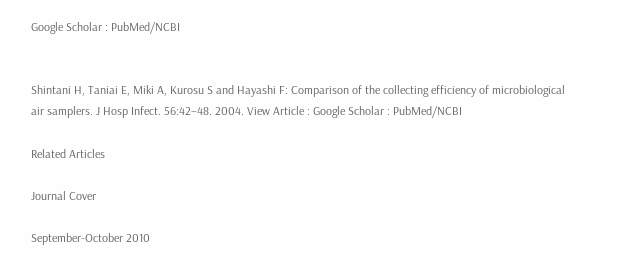Google Scholar : PubMed/NCBI


Shintani H, Taniai E, Miki A, Kurosu S and Hayashi F: Comparison of the collecting efficiency of microbiological air samplers. J Hosp Infect. 56:42–48. 2004. View Article : Google Scholar : PubMed/NCBI

Related Articles

Journal Cover

September-October 2010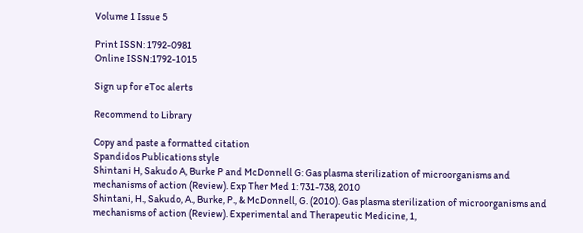Volume 1 Issue 5

Print ISSN: 1792-0981
Online ISSN:1792-1015

Sign up for eToc alerts

Recommend to Library

Copy and paste a formatted citation
Spandidos Publications style
Shintani H, Sakudo A, Burke P and McDonnell G: Gas plasma sterilization of microorganisms and mechanisms of action (Review). Exp Ther Med 1: 731-738, 2010
Shintani, H., Sakudo, A., Burke, P., & McDonnell, G. (2010). Gas plasma sterilization of microorganisms and mechanisms of action (Review). Experimental and Therapeutic Medicine, 1,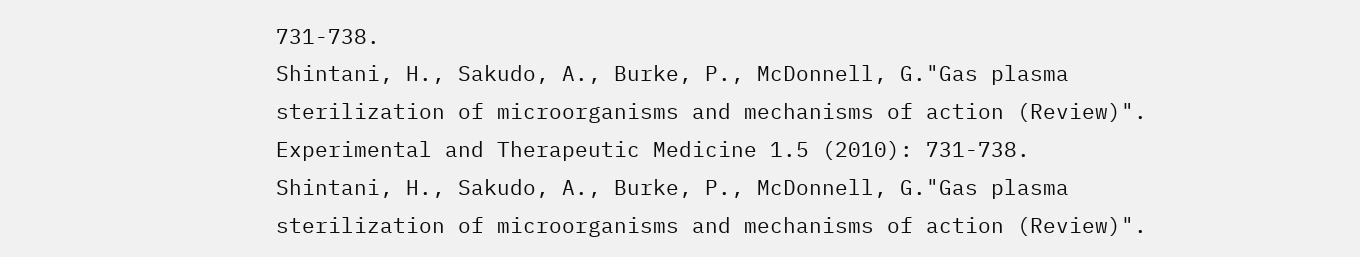731-738.
Shintani, H., Sakudo, A., Burke, P., McDonnell, G."Gas plasma sterilization of microorganisms and mechanisms of action (Review)". Experimental and Therapeutic Medicine 1.5 (2010): 731-738.
Shintani, H., Sakudo, A., Burke, P., McDonnell, G."Gas plasma sterilization of microorganisms and mechanisms of action (Review)".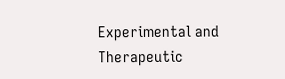Experimental and Therapeutic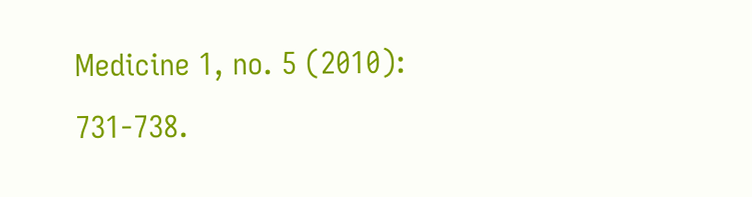Medicine 1, no. 5 (2010): 731-738.